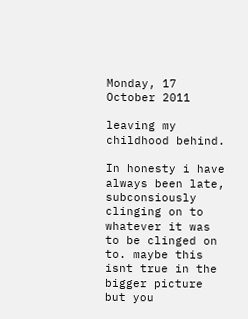Monday, 17 October 2011

leaving my childhood behind.

In honesty i have always been late, subconsiously clinging on to whatever it was to be clinged on to. maybe this isnt true in the bigger picture but you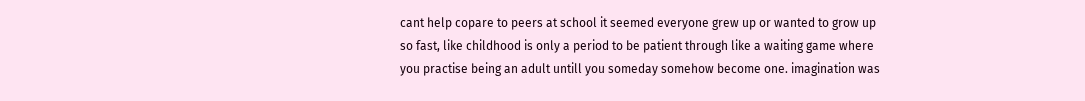cant help copare to peers at school it seemed everyone grew up or wanted to grow up so fast, like childhood is only a period to be patient through like a waiting game where you practise being an adult untill you someday somehow become one. imagination was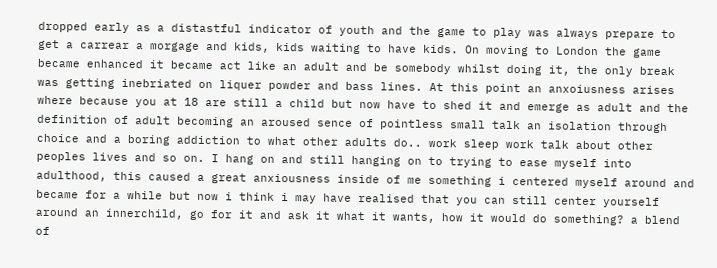dropped early as a distastful indicator of youth and the game to play was always prepare to get a carrear a morgage and kids, kids waiting to have kids. On moving to London the game became enhanced it became act like an adult and be somebody whilst doing it, the only break was getting inebriated on liquer powder and bass lines. At this point an anxoiusness arises where because you at 18 are still a child but now have to shed it and emerge as adult and the definition of adult becoming an aroused sence of pointless small talk an isolation through choice and a boring addiction to what other adults do.. work sleep work talk about other peoples lives and so on. I hang on and still hanging on to trying to ease myself into adulthood, this caused a great anxiousness inside of me something i centered myself around and became for a while but now i think i may have realised that you can still center yourself around an innerchild, go for it and ask it what it wants, how it would do something? a blend of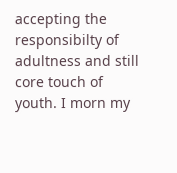accepting the responsibilty of adultness and still core touch of youth. I morn my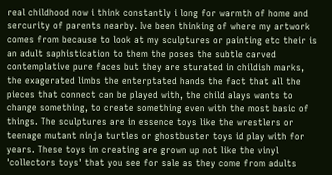real childhood now i think constantly i long for warmth of home and sercurity of parents nearby. Ive been thinking of where my artwork comes from because to look at my sculptures or painting etc their is an adult saphistication to them the poses the subtle carved contemplative pure faces but they are sturated in childish marks, the exagerated limbs the enterptated hands the fact that all the pieces that connect can be played with, the child alays wants to change something, to create something even with the most basic of things. The sculptures are in essence toys like the wrestlers or teenage mutant ninja turtles or ghostbuster toys id play with for years. These toys im creating are grown up not like the vinyl 'collectors toys' that you see for sale as they come from adults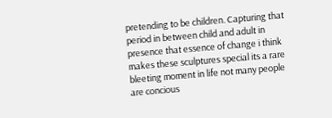pretending to be children. Capturing that period in between child and adult in presence that essence of change i think makes these sculptures special its a rare bleeting moment in life not many people are concious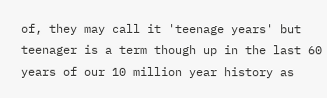of, they may call it 'teenage years' but teenager is a term though up in the last 60 years of our 10 million year history as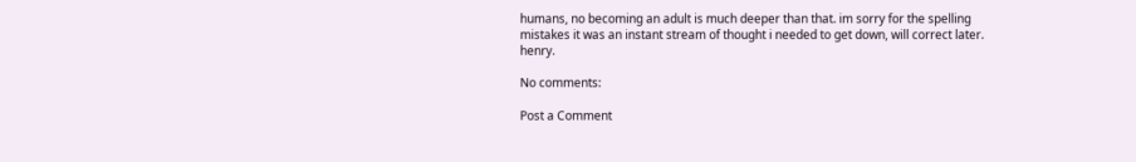humans, no becoming an adult is much deeper than that. im sorry for the spelling mistakes it was an instant stream of thought i needed to get down, will correct later. henry.

No comments:

Post a Comment